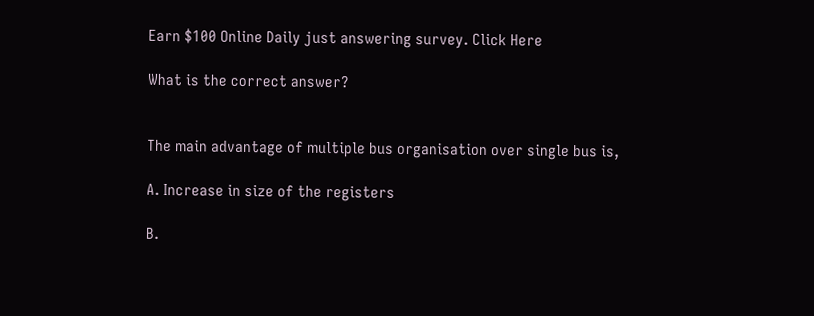Earn $100 Online Daily just answering survey. Click Here

What is the correct answer?


The main advantage of multiple bus organisation over single bus is,

A. Increase in size of the registers

B.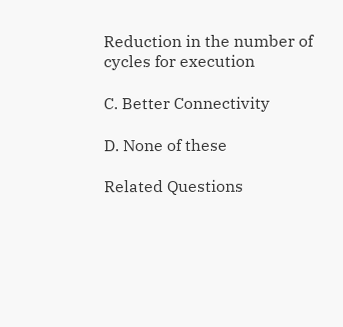Reduction in the number of cycles for execution

C. Better Connectivity

D. None of these

Related Questions